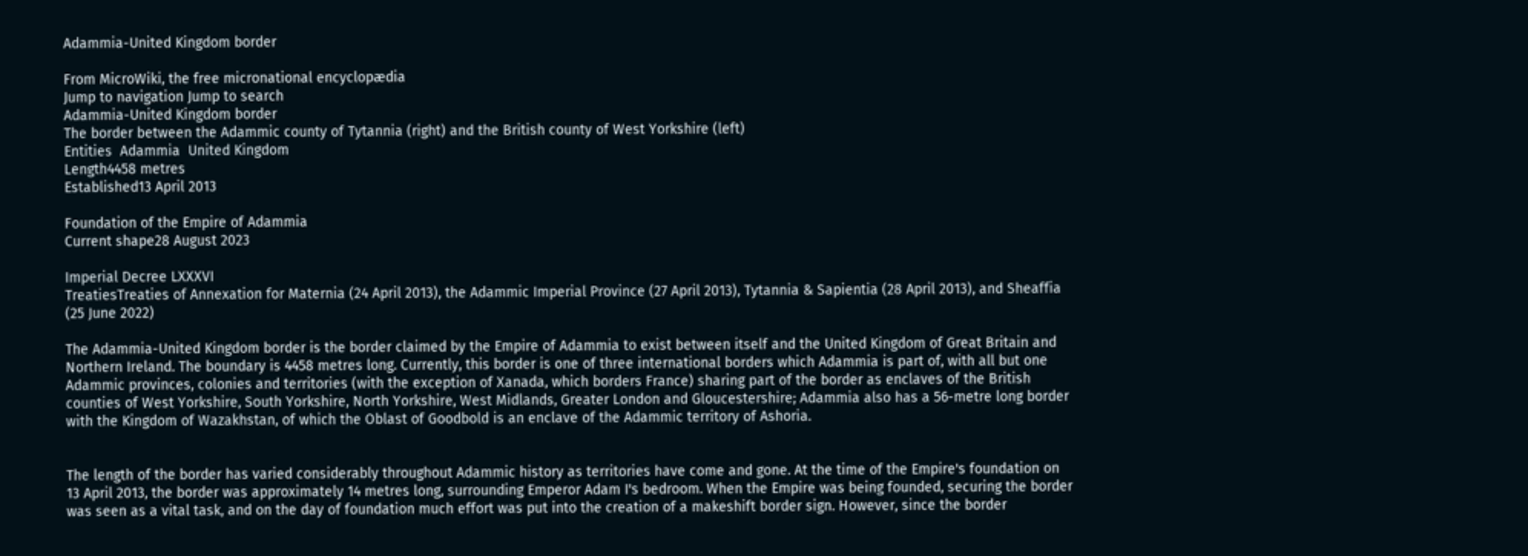Adammia-United Kingdom border

From MicroWiki, the free micronational encyclopædia
Jump to navigation Jump to search
Adammia-United Kingdom border
The border between the Adammic county of Tytannia (right) and the British county of West Yorkshire (left)
Entities  Adammia  United Kingdom
Length4458 metres
Established13 April 2013

Foundation of the Empire of Adammia
Current shape28 August 2023

Imperial Decree LXXXVI
TreatiesTreaties of Annexation for Maternia (24 April 2013), the Adammic Imperial Province (27 April 2013), Tytannia & Sapientia (28 April 2013), and Sheaffia (25 June 2022)

The Adammia-United Kingdom border is the border claimed by the Empire of Adammia to exist between itself and the United Kingdom of Great Britain and Northern Ireland. The boundary is 4458 metres long. Currently, this border is one of three international borders which Adammia is part of, with all but one Adammic provinces, colonies and territories (with the exception of Xanada, which borders France) sharing part of the border as enclaves of the British counties of West Yorkshire, South Yorkshire, North Yorkshire, West Midlands, Greater London and Gloucestershire; Adammia also has a 56-metre long border with the Kingdom of Wazakhstan, of which the Oblast of Goodbold is an enclave of the Adammic territory of Ashoria.


The length of the border has varied considerably throughout Adammic history as territories have come and gone. At the time of the Empire's foundation on 13 April 2013, the border was approximately 14 metres long, surrounding Emperor Adam I's bedroom. When the Empire was being founded, securing the border was seen as a vital task, and on the day of foundation much effort was put into the creation of a makeshift border sign. However, since the border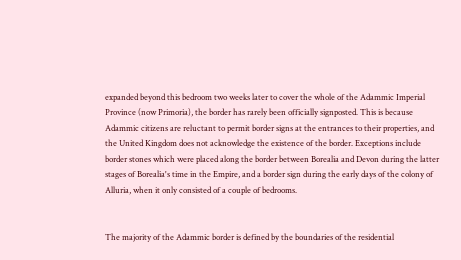expanded beyond this bedroom two weeks later to cover the whole of the Adammic Imperial Province (now Primoria), the border has rarely been officially signposted. This is because Adammic citizens are reluctant to permit border signs at the entrances to their properties, and the United Kingdom does not acknowledge the existence of the border. Exceptions include border stones which were placed along the border between Borealia and Devon during the latter stages of Borealia's time in the Empire, and a border sign during the early days of the colony of Alluria, when it only consisted of a couple of bedrooms.


The majority of the Adammic border is defined by the boundaries of the residential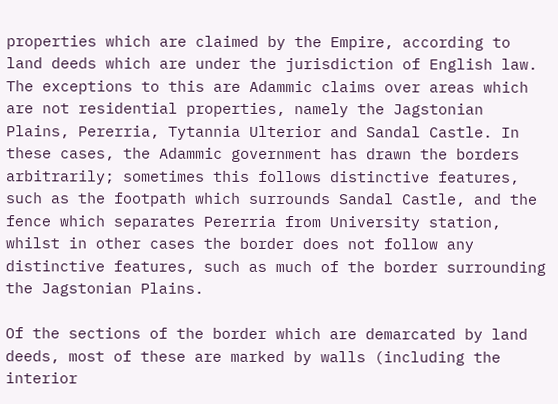properties which are claimed by the Empire, according to land deeds which are under the jurisdiction of English law. The exceptions to this are Adammic claims over areas which are not residential properties, namely the Jagstonian Plains, Pererria, Tytannia Ulterior and Sandal Castle. In these cases, the Adammic government has drawn the borders arbitrarily; sometimes this follows distinctive features, such as the footpath which surrounds Sandal Castle, and the fence which separates Pererria from University station, whilst in other cases the border does not follow any distinctive features, such as much of the border surrounding the Jagstonian Plains.

Of the sections of the border which are demarcated by land deeds, most of these are marked by walls (including the interior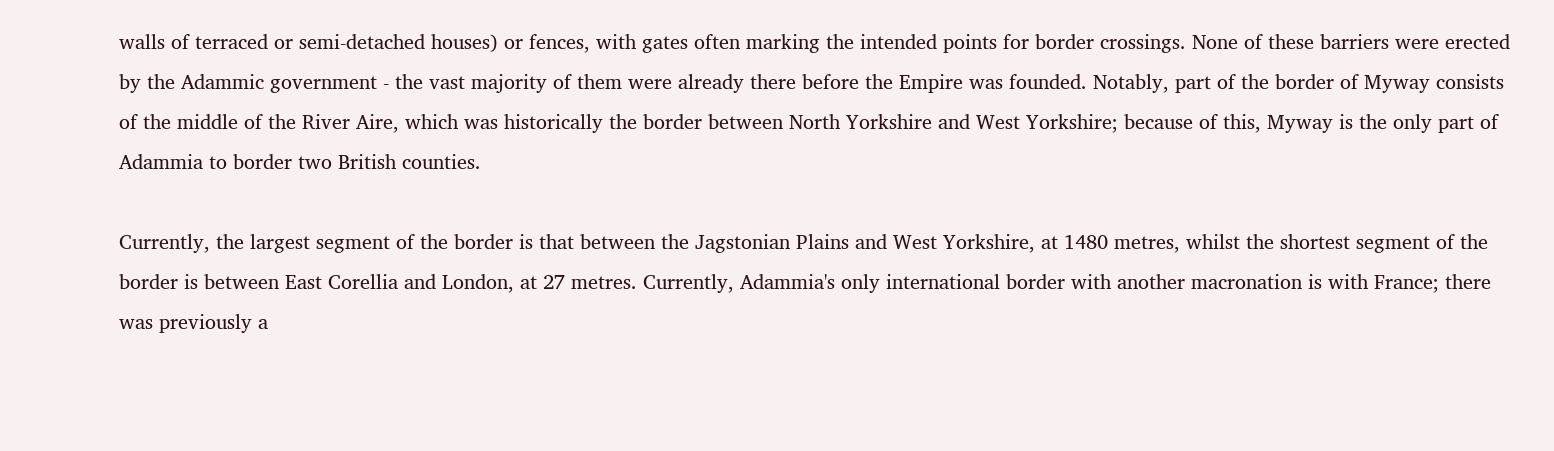walls of terraced or semi-detached houses) or fences, with gates often marking the intended points for border crossings. None of these barriers were erected by the Adammic government - the vast majority of them were already there before the Empire was founded. Notably, part of the border of Myway consists of the middle of the River Aire, which was historically the border between North Yorkshire and West Yorkshire; because of this, Myway is the only part of Adammia to border two British counties.

Currently, the largest segment of the border is that between the Jagstonian Plains and West Yorkshire, at 1480 metres, whilst the shortest segment of the border is between East Corellia and London, at 27 metres. Currently, Adammia's only international border with another macronation is with France; there was previously a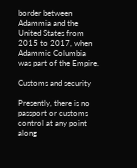border between Adammia and the United States from 2015 to 2017, when Adammic Columbia was part of the Empire.

Customs and security

Presently, there is no passport or customs control at any point along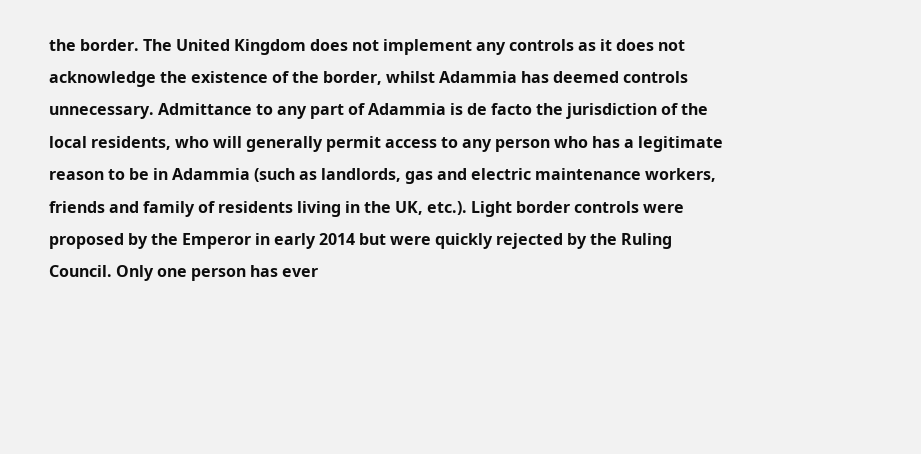the border. The United Kingdom does not implement any controls as it does not acknowledge the existence of the border, whilst Adammia has deemed controls unnecessary. Admittance to any part of Adammia is de facto the jurisdiction of the local residents, who will generally permit access to any person who has a legitimate reason to be in Adammia (such as landlords, gas and electric maintenance workers, friends and family of residents living in the UK, etc.). Light border controls were proposed by the Emperor in early 2014 but were quickly rejected by the Ruling Council. Only one person has ever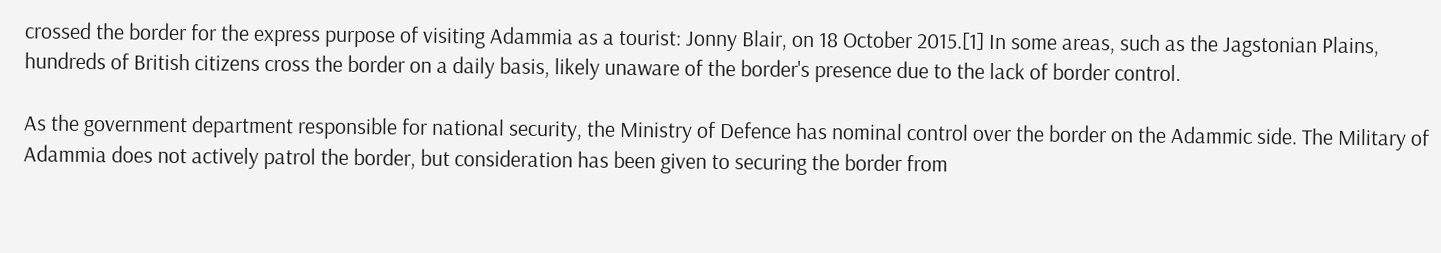crossed the border for the express purpose of visiting Adammia as a tourist: Jonny Blair, on 18 October 2015.[1] In some areas, such as the Jagstonian Plains, hundreds of British citizens cross the border on a daily basis, likely unaware of the border's presence due to the lack of border control.

As the government department responsible for national security, the Ministry of Defence has nominal control over the border on the Adammic side. The Military of Adammia does not actively patrol the border, but consideration has been given to securing the border from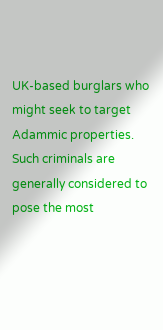UK-based burglars who might seek to target Adammic properties. Such criminals are generally considered to pose the most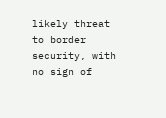likely threat to border security, with no sign of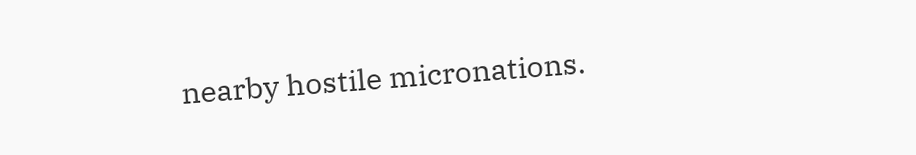nearby hostile micronations.